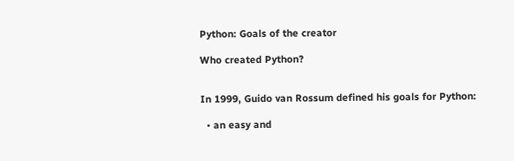Python: Goals of the creator

Who created Python?


In 1999, Guido van Rossum defined his goals for Python:

  • an easy and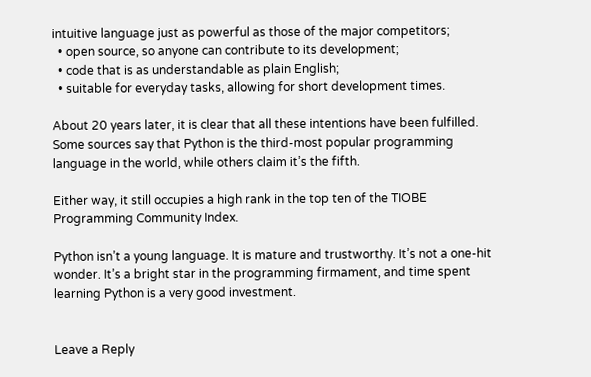intuitive language just as powerful as those of the major competitors;
  • open source, so anyone can contribute to its development;
  • code that is as understandable as plain English;
  • suitable for everyday tasks, allowing for short development times.

About 20 years later, it is clear that all these intentions have been fulfilled. Some sources say that Python is the third-most popular programming language in the world, while others claim it’s the fifth.

Either way, it still occupies a high rank in the top ten of the TIOBE Programming Community Index.

Python isn’t a young language. It is mature and trustworthy. It’s not a one-hit wonder. It’s a bright star in the programming firmament, and time spent learning Python is a very good investment.


Leave a Reply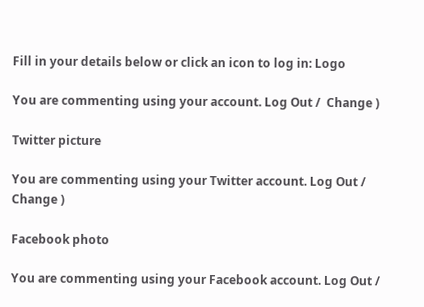Fill in your details below or click an icon to log in: Logo

You are commenting using your account. Log Out /  Change )

Twitter picture

You are commenting using your Twitter account. Log Out /  Change )

Facebook photo

You are commenting using your Facebook account. Log Out /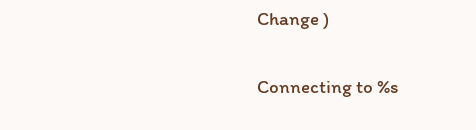Change )

Connecting to %s